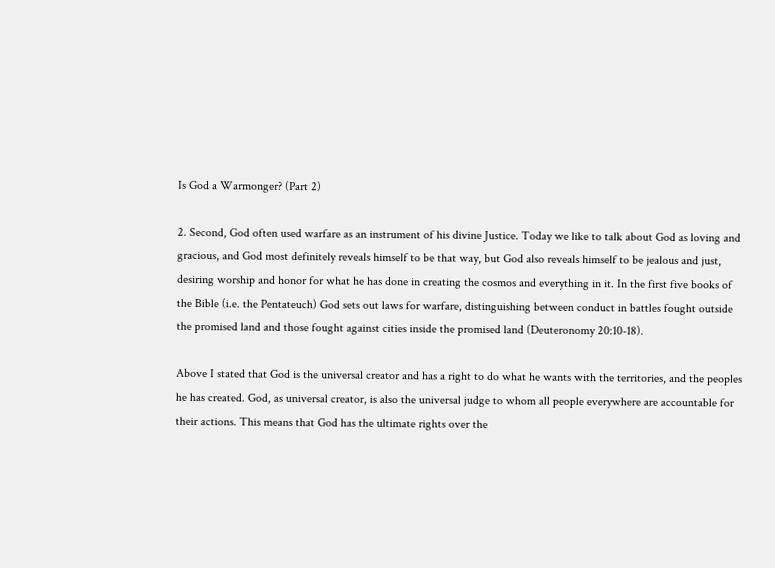Is God a Warmonger? (Part 2)

2. Second, God often used warfare as an instrument of his divine Justice. Today we like to talk about God as loving and gracious, and God most definitely reveals himself to be that way, but God also reveals himself to be jealous and just, desiring worship and honor for what he has done in creating the cosmos and everything in it. In the first five books of the Bible (i.e. the Pentateuch) God sets out laws for warfare, distinguishing between conduct in battles fought outside the promised land and those fought against cities inside the promised land (Deuteronomy 20:10-18).

Above I stated that God is the universal creator and has a right to do what he wants with the territories, and the peoples he has created. God, as universal creator, is also the universal judge to whom all people everywhere are accountable for their actions. This means that God has the ultimate rights over the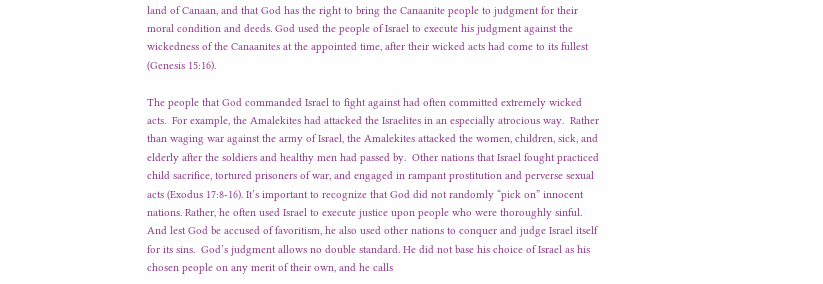land of Canaan, and that God has the right to bring the Canaanite people to judgment for their moral condition and deeds. God used the people of Israel to execute his judgment against the wickedness of the Canaanites at the appointed time, after their wicked acts had come to its fullest (Genesis 15:16).

The people that God commanded Israel to fight against had often committed extremely wicked acts.  For example, the Amalekites had attacked the Israelites in an especially atrocious way.  Rather than waging war against the army of Israel, the Amalekites attacked the women, children, sick, and elderly after the soldiers and healthy men had passed by.  Other nations that Israel fought practiced child sacrifice, tortured prisoners of war, and engaged in rampant prostitution and perverse sexual acts (Exodus 17:8-16). It’s important to recognize that God did not randomly “pick on” innocent nations. Rather, he often used Israel to execute justice upon people who were thoroughly sinful.  And lest God be accused of favoritism, he also used other nations to conquer and judge Israel itself for its sins.  God’s judgment allows no double standard. He did not base his choice of Israel as his chosen people on any merit of their own, and he calls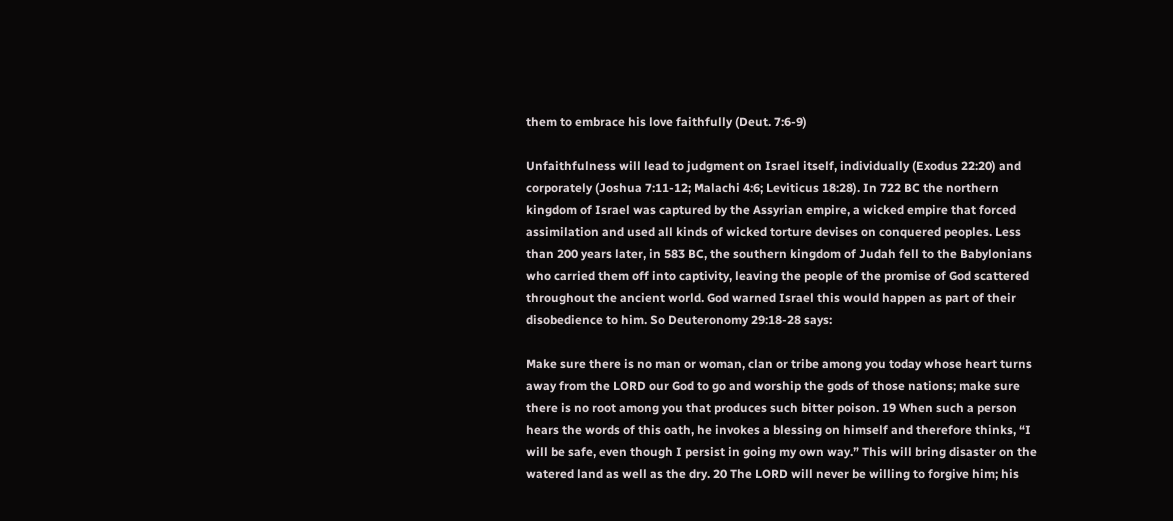them to embrace his love faithfully (Deut. 7:6-9)

Unfaithfulness will lead to judgment on Israel itself, individually (Exodus 22:20) and corporately (Joshua 7:11-12; Malachi 4:6; Leviticus 18:28). In 722 BC the northern kingdom of Israel was captured by the Assyrian empire, a wicked empire that forced assimilation and used all kinds of wicked torture devises on conquered peoples. Less than 200 years later, in 583 BC, the southern kingdom of Judah fell to the Babylonians who carried them off into captivity, leaving the people of the promise of God scattered throughout the ancient world. God warned Israel this would happen as part of their disobedience to him. So Deuteronomy 29:18-28 says:

Make sure there is no man or woman, clan or tribe among you today whose heart turns away from the LORD our God to go and worship the gods of those nations; make sure there is no root among you that produces such bitter poison. 19 When such a person hears the words of this oath, he invokes a blessing on himself and therefore thinks, “I will be safe, even though I persist in going my own way.” This will bring disaster on the watered land as well as the dry. 20 The LORD will never be willing to forgive him; his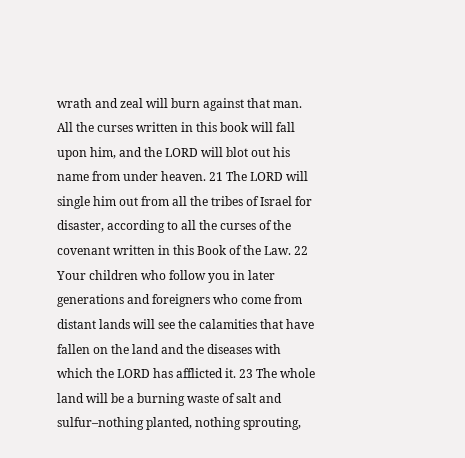wrath and zeal will burn against that man. All the curses written in this book will fall upon him, and the LORD will blot out his name from under heaven. 21 The LORD will single him out from all the tribes of Israel for disaster, according to all the curses of the covenant written in this Book of the Law. 22 Your children who follow you in later generations and foreigners who come from distant lands will see the calamities that have fallen on the land and the diseases with which the LORD has afflicted it. 23 The whole land will be a burning waste of salt and sulfur–nothing planted, nothing sprouting,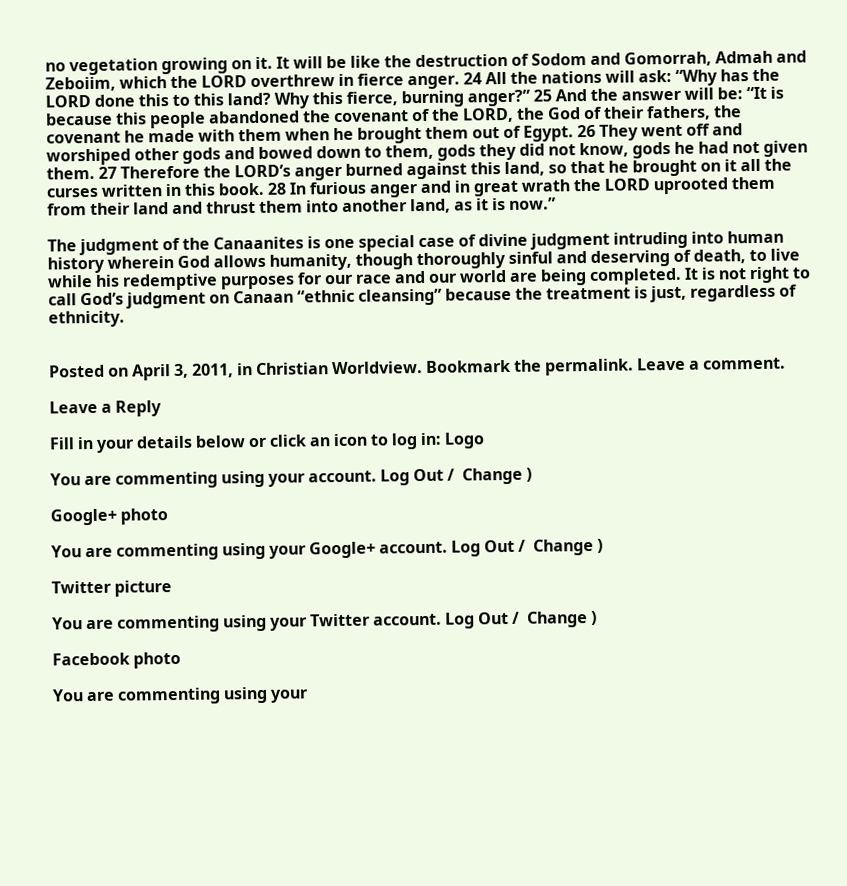no vegetation growing on it. It will be like the destruction of Sodom and Gomorrah, Admah and Zeboiim, which the LORD overthrew in fierce anger. 24 All the nations will ask: “Why has the LORD done this to this land? Why this fierce, burning anger?” 25 And the answer will be: “It is because this people abandoned the covenant of the LORD, the God of their fathers, the covenant he made with them when he brought them out of Egypt. 26 They went off and worshiped other gods and bowed down to them, gods they did not know, gods he had not given them. 27 Therefore the LORD’s anger burned against this land, so that he brought on it all the curses written in this book. 28 In furious anger and in great wrath the LORD uprooted them from their land and thrust them into another land, as it is now.”

The judgment of the Canaanites is one special case of divine judgment intruding into human history wherein God allows humanity, though thoroughly sinful and deserving of death, to live while his redemptive purposes for our race and our world are being completed. It is not right to call God’s judgment on Canaan “ethnic cleansing” because the treatment is just, regardless of ethnicity.


Posted on April 3, 2011, in Christian Worldview. Bookmark the permalink. Leave a comment.

Leave a Reply

Fill in your details below or click an icon to log in: Logo

You are commenting using your account. Log Out /  Change )

Google+ photo

You are commenting using your Google+ account. Log Out /  Change )

Twitter picture

You are commenting using your Twitter account. Log Out /  Change )

Facebook photo

You are commenting using your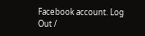Facebook account. Log Out /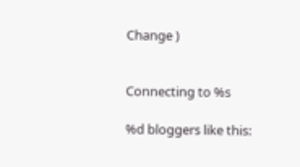Change )


Connecting to %s

%d bloggers like this: